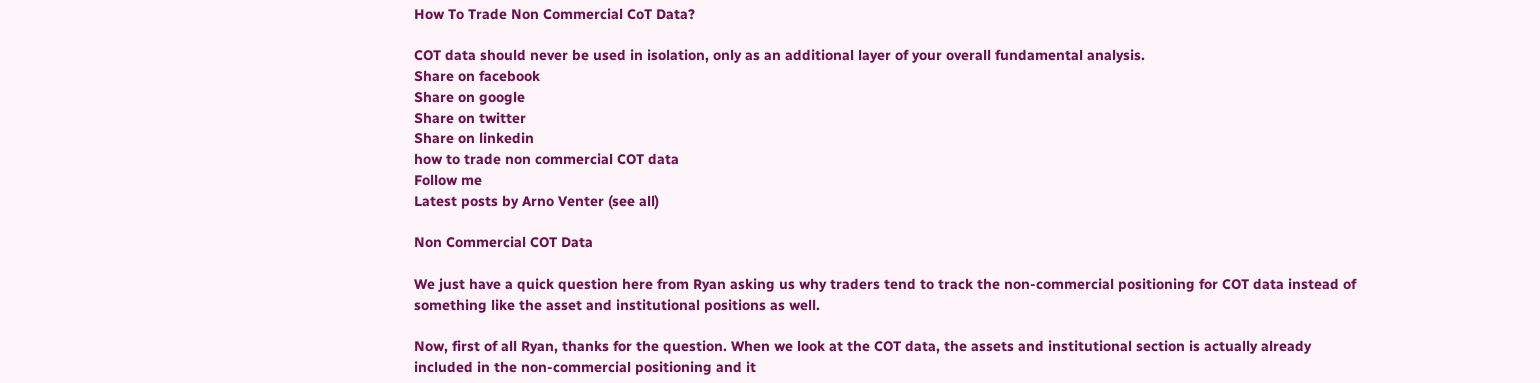How To Trade Non Commercial CoT Data?

COT data should never be used in isolation, only as an additional layer of your overall fundamental analysis.
Share on facebook
Share on google
Share on twitter
Share on linkedin
how to trade non commercial COT data
Follow me
Latest posts by Arno Venter (see all)

Non Commercial COT Data

We just have a quick question here from Ryan asking us why traders tend to track the non-commercial positioning for COT data instead of something like the asset and institutional positions as well.

Now, first of all Ryan, thanks for the question. When we look at the COT data, the assets and institutional section is actually already included in the non-commercial positioning and it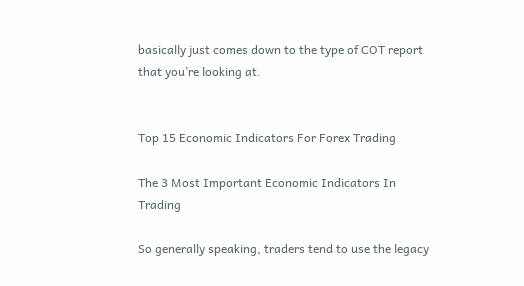basically just comes down to the type of COT report that you’re looking at.


Top 15 Economic Indicators For Forex Trading

The 3 Most Important Economic Indicators In Trading

So generally speaking, traders tend to use the legacy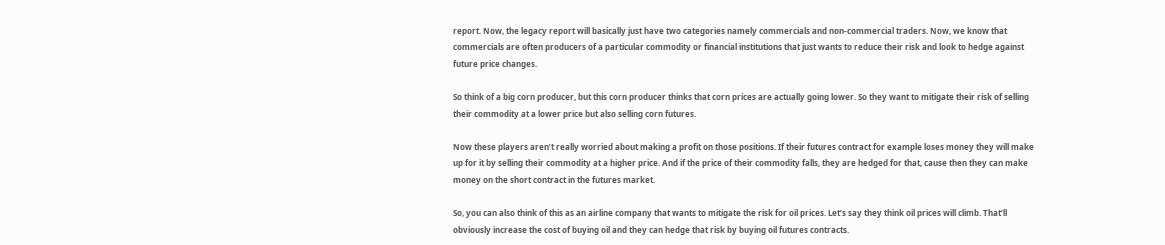report. Now, the legacy report will basically just have two categories namely commercials and non-commercial traders. Now, we know that commercials are often producers of a particular commodity or financial institutions that just wants to reduce their risk and look to hedge against future price changes.

So think of a big corn producer, but this corn producer thinks that corn prices are actually going lower. So they want to mitigate their risk of selling their commodity at a lower price but also selling corn futures.

Now these players aren’t really worried about making a profit on those positions. If their futures contract for example loses money they will make up for it by selling their commodity at a higher price. And if the price of their commodity falls, they are hedged for that, cause then they can make money on the short contract in the futures market.

So, you can also think of this as an airline company that wants to mitigate the risk for oil prices. Let’s say they think oil prices will climb. That’ll obviously increase the cost of buying oil and they can hedge that risk by buying oil futures contracts.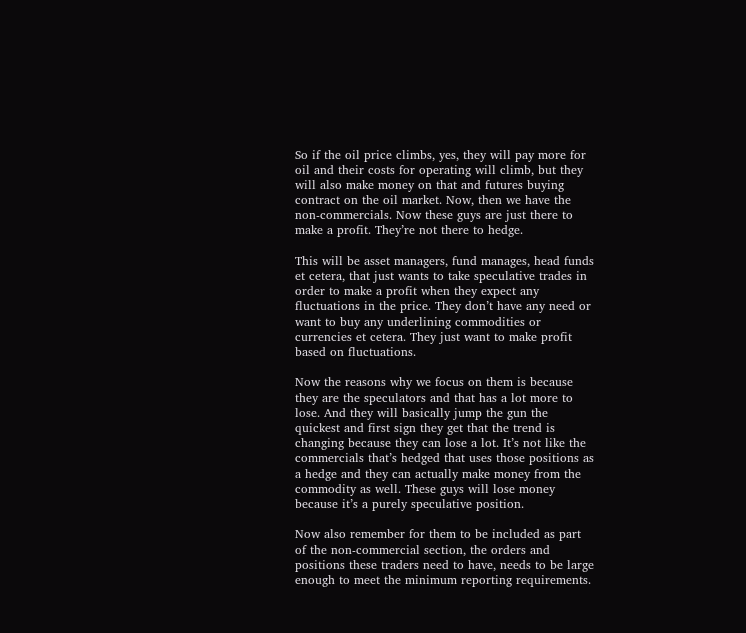So if the oil price climbs, yes, they will pay more for oil and their costs for operating will climb, but they will also make money on that and futures buying contract on the oil market. Now, then we have the non-commercials. Now these guys are just there to make a profit. They’re not there to hedge.

This will be asset managers, fund manages, head funds et cetera, that just wants to take speculative trades in order to make a profit when they expect any fluctuations in the price. They don’t have any need or want to buy any underlining commodities or currencies et cetera. They just want to make profit based on fluctuations.

Now the reasons why we focus on them is because they are the speculators and that has a lot more to lose. And they will basically jump the gun the quickest and first sign they get that the trend is changing because they can lose a lot. It’s not like the commercials that’s hedged that uses those positions as a hedge and they can actually make money from the commodity as well. These guys will lose money because it’s a purely speculative position.

Now also remember for them to be included as part of the non-commercial section, the orders and positions these traders need to have, needs to be large enough to meet the minimum reporting requirements.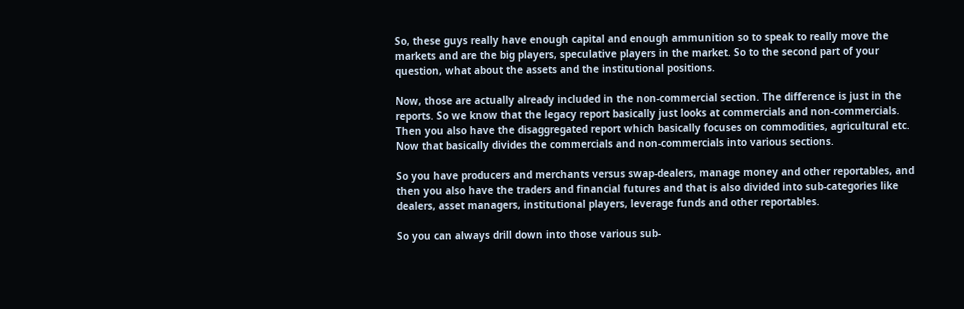So, these guys really have enough capital and enough ammunition so to speak to really move the markets and are the big players, speculative players in the market. So to the second part of your question, what about the assets and the institutional positions.

Now, those are actually already included in the non-commercial section. The difference is just in the reports. So we know that the legacy report basically just looks at commercials and non-commercials. Then you also have the disaggregated report which basically focuses on commodities, agricultural etc. Now that basically divides the commercials and non-commercials into various sections.

So you have producers and merchants versus swap-dealers, manage money and other reportables, and then you also have the traders and financial futures and that is also divided into sub-categories like dealers, asset managers, institutional players, leverage funds and other reportables.

So you can always drill down into those various sub-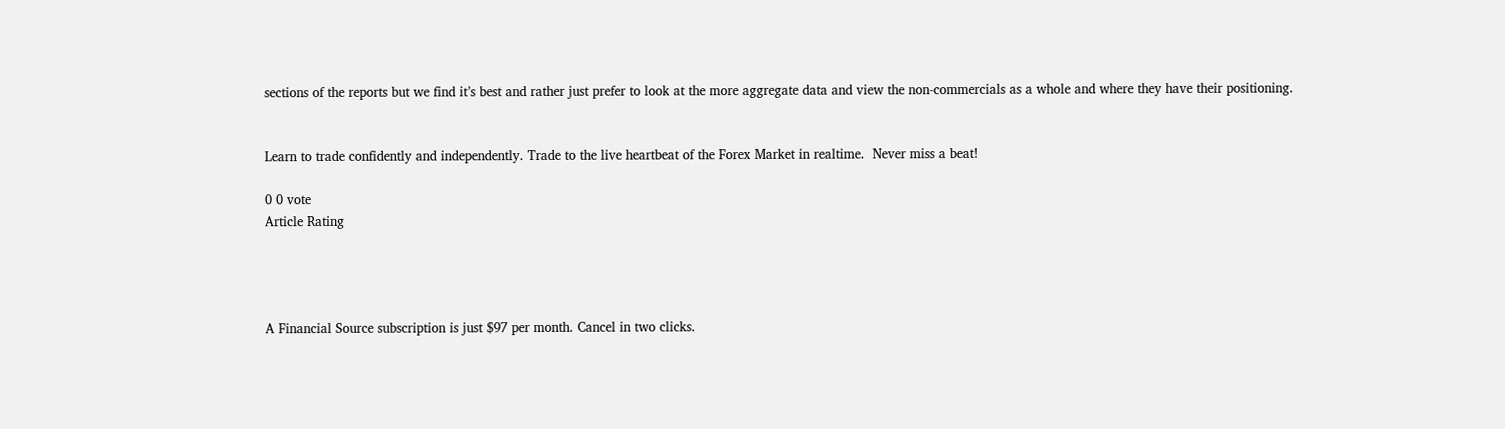sections of the reports but we find it’s best and rather just prefer to look at the more aggregate data and view the non-commercials as a whole and where they have their positioning.


Learn to trade confidently and independently. Trade to the live heartbeat of the Forex Market in realtime.  Never miss a beat!

0 0 vote
Article Rating




A Financial Source subscription is just $97 per month. Cancel in two clicks.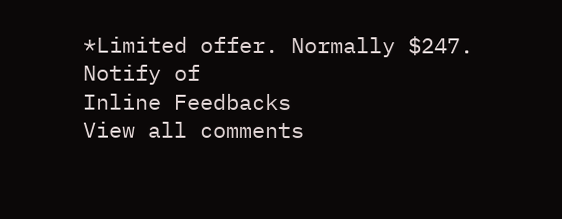*Limited offer. Normally $247.
Notify of
Inline Feedbacks
View all comments